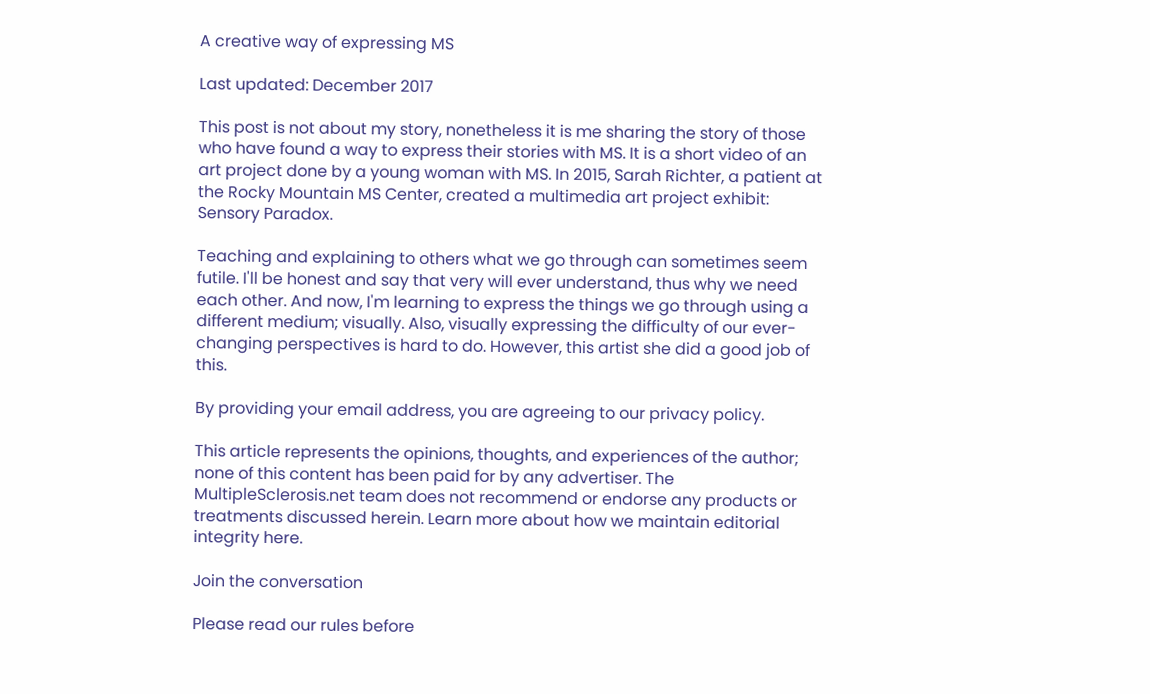A creative way of expressing MS

Last updated: December 2017

This post is not about my story, nonetheless it is me sharing the story of those who have found a way to express their stories with MS. It is a short video of an art project done by a young woman with MS. In 2015, Sarah Richter, a patient at the Rocky Mountain MS Center, created a multimedia art project exhibit: Sensory Paradox.

Teaching and explaining to others what we go through can sometimes seem futile. I'll be honest and say that very will ever understand, thus why we need each other. And now, I'm learning to express the things we go through using a different medium; visually. Also, visually expressing the difficulty of our ever-changing perspectives is hard to do. However, this artist she did a good job of this.

By providing your email address, you are agreeing to our privacy policy.

This article represents the opinions, thoughts, and experiences of the author; none of this content has been paid for by any advertiser. The MultipleSclerosis.net team does not recommend or endorse any products or treatments discussed herein. Learn more about how we maintain editorial integrity here.

Join the conversation

Please read our rules before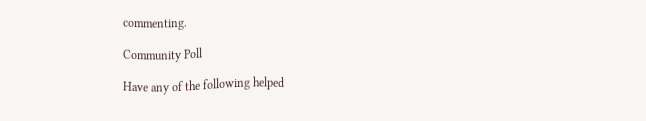commenting.

Community Poll

Have any of the following helped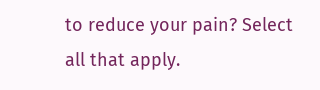to reduce your pain? Select all that apply.